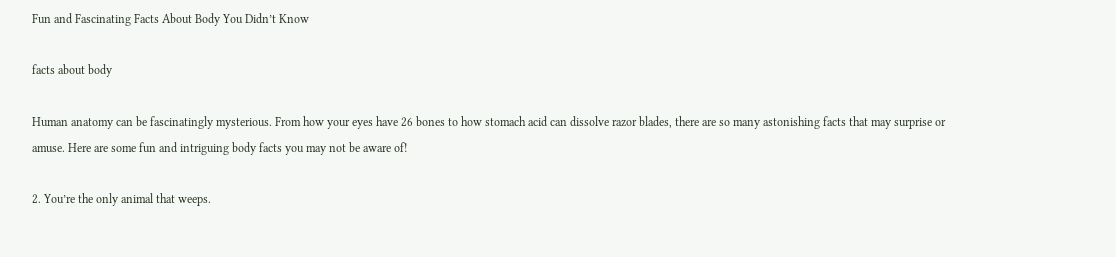Fun and Fascinating Facts About Body You Didn’t Know

facts about body

Human anatomy can be fascinatingly mysterious. From how your eyes have 26 bones to how stomach acid can dissolve razor blades, there are so many astonishing facts that may surprise or amuse. Here are some fun and intriguing body facts you may not be aware of!

2. You’re the only animal that weeps.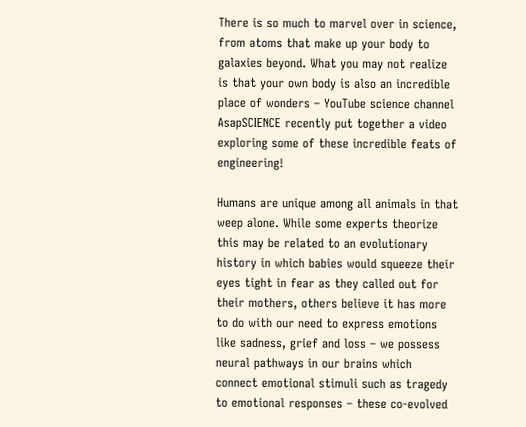There is so much to marvel over in science, from atoms that make up your body to galaxies beyond. What you may not realize is that your own body is also an incredible place of wonders – YouTube science channel AsapSCIENCE recently put together a video exploring some of these incredible feats of engineering!

Humans are unique among all animals in that weep alone. While some experts theorize this may be related to an evolutionary history in which babies would squeeze their eyes tight in fear as they called out for their mothers, others believe it has more to do with our need to express emotions like sadness, grief and loss – we possess neural pathways in our brains which connect emotional stimuli such as tragedy to emotional responses – these co-evolved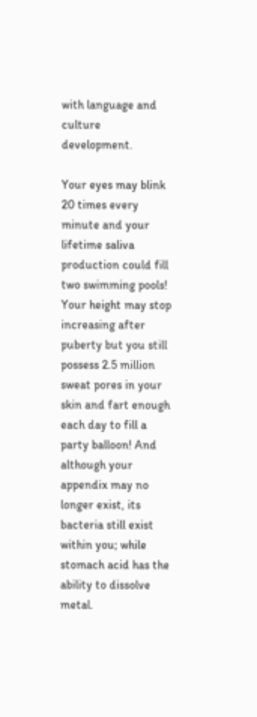with language and culture development.

Your eyes may blink 20 times every minute and your lifetime saliva production could fill two swimming pools! Your height may stop increasing after puberty but you still possess 2.5 million sweat pores in your skin and fart enough each day to fill a party balloon! And although your appendix may no longer exist, its bacteria still exist within you; while stomach acid has the ability to dissolve metal.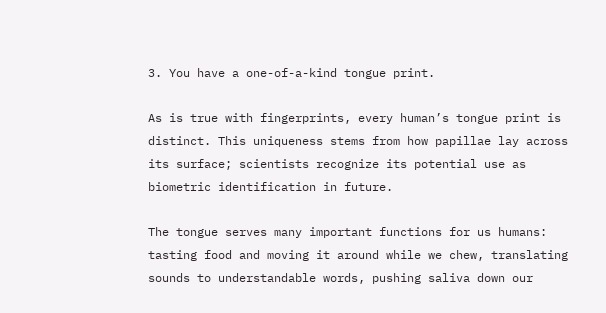3. You have a one-of-a-kind tongue print.

As is true with fingerprints, every human’s tongue print is distinct. This uniqueness stems from how papillae lay across its surface; scientists recognize its potential use as biometric identification in future.

The tongue serves many important functions for us humans: tasting food and moving it around while we chew, translating sounds to understandable words, pushing saliva down our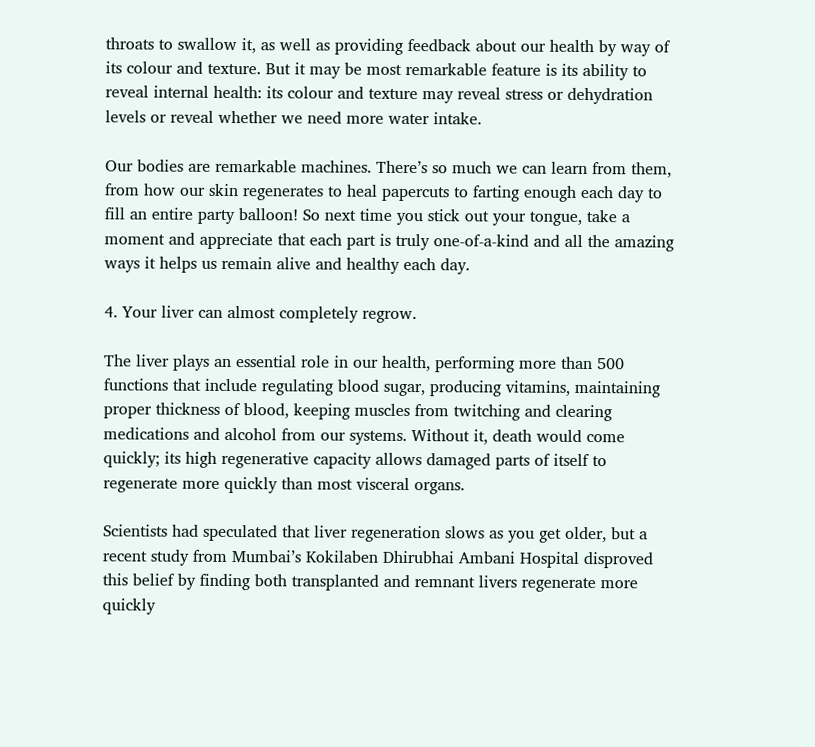throats to swallow it, as well as providing feedback about our health by way of its colour and texture. But it may be most remarkable feature is its ability to reveal internal health: its colour and texture may reveal stress or dehydration levels or reveal whether we need more water intake.

Our bodies are remarkable machines. There’s so much we can learn from them, from how our skin regenerates to heal papercuts to farting enough each day to fill an entire party balloon! So next time you stick out your tongue, take a moment and appreciate that each part is truly one-of-a-kind and all the amazing ways it helps us remain alive and healthy each day.

4. Your liver can almost completely regrow.

The liver plays an essential role in our health, performing more than 500 functions that include regulating blood sugar, producing vitamins, maintaining proper thickness of blood, keeping muscles from twitching and clearing medications and alcohol from our systems. Without it, death would come quickly; its high regenerative capacity allows damaged parts of itself to regenerate more quickly than most visceral organs.

Scientists had speculated that liver regeneration slows as you get older, but a recent study from Mumbai’s Kokilaben Dhirubhai Ambani Hospital disproved this belief by finding both transplanted and remnant livers regenerate more quickly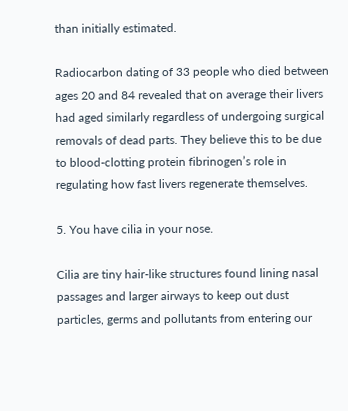than initially estimated.

Radiocarbon dating of 33 people who died between ages 20 and 84 revealed that on average their livers had aged similarly regardless of undergoing surgical removals of dead parts. They believe this to be due to blood-clotting protein fibrinogen’s role in regulating how fast livers regenerate themselves.

5. You have cilia in your nose.

Cilia are tiny hair-like structures found lining nasal passages and larger airways to keep out dust particles, germs and pollutants from entering our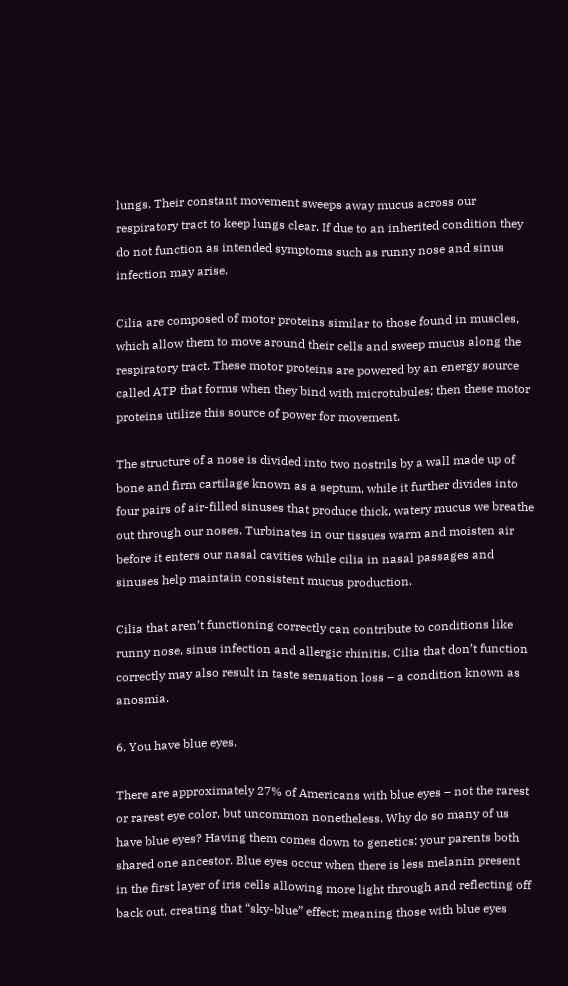lungs. Their constant movement sweeps away mucus across our respiratory tract to keep lungs clear. If due to an inherited condition they do not function as intended symptoms such as runny nose and sinus infection may arise.

Cilia are composed of motor proteins similar to those found in muscles, which allow them to move around their cells and sweep mucus along the respiratory tract. These motor proteins are powered by an energy source called ATP that forms when they bind with microtubules; then these motor proteins utilize this source of power for movement.

The structure of a nose is divided into two nostrils by a wall made up of bone and firm cartilage known as a septum, while it further divides into four pairs of air-filled sinuses that produce thick, watery mucus we breathe out through our noses. Turbinates in our tissues warm and moisten air before it enters our nasal cavities while cilia in nasal passages and sinuses help maintain consistent mucus production.

Cilia that aren’t functioning correctly can contribute to conditions like runny nose, sinus infection and allergic rhinitis. Cilia that don’t function correctly may also result in taste sensation loss – a condition known as anosmia.

6. You have blue eyes.

There are approximately 27% of Americans with blue eyes – not the rarest or rarest eye color, but uncommon nonetheless. Why do so many of us have blue eyes? Having them comes down to genetics: your parents both shared one ancestor. Blue eyes occur when there is less melanin present in the first layer of iris cells allowing more light through and reflecting off back out, creating that “sky-blue” effect; meaning those with blue eyes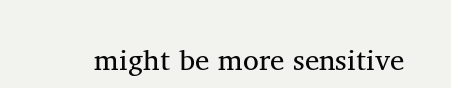might be more sensitive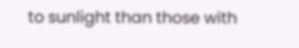to sunlight than those with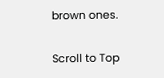brown ones.

Scroll to Top